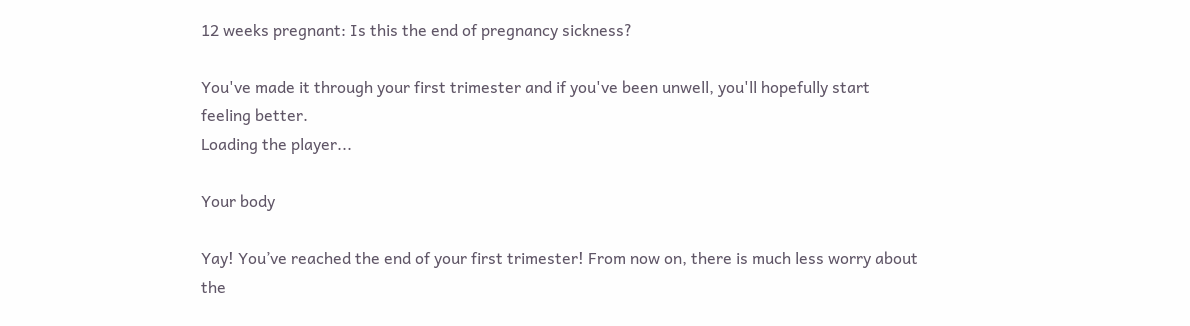12 weeks pregnant: Is this the end of pregnancy sickness?

You've made it through your first trimester and if you've been unwell, you'll hopefully start feeling better.
Loading the player...

Your body

Yay! You’ve reached the end of your first trimester! From now on, there is much less worry about the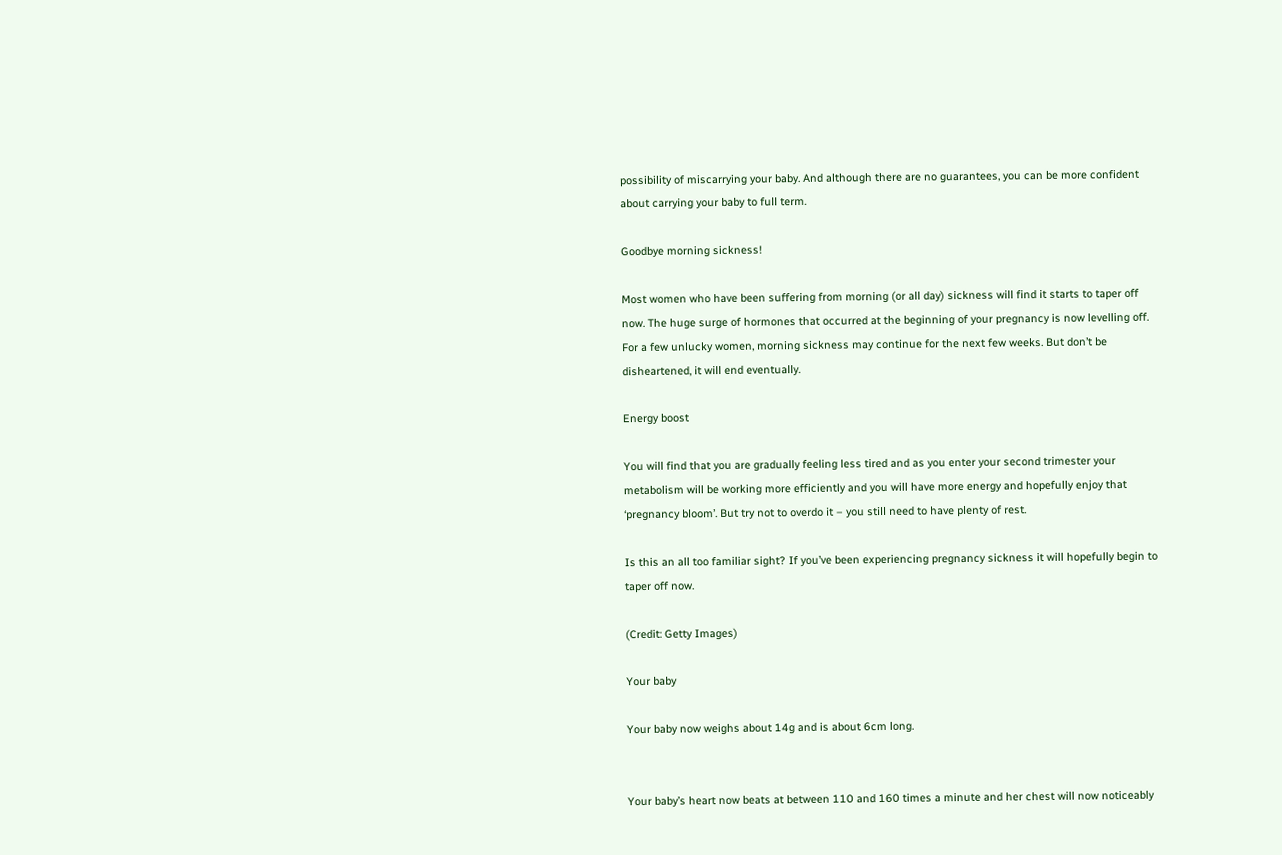possibility of miscarrying your baby. And although there are no guarantees, you can be more confident about carrying your baby to full term.

Goodbye morning sickness!

Most women who have been suffering from morning (or all day) sickness will find it starts to taper off now. The huge surge of hormones that occurred at the beginning of your pregnancy is now levelling off. For a few unlucky women, morning sickness may continue for the next few weeks. But don’t be disheartened, it will end eventually.

Energy boost

You will find that you are gradually feeling less tired and as you enter your second trimester your metabolism will be working more efficiently and you will have more energy and hopefully enjoy that ‘pregnancy bloom’. But try not to overdo it – you still need to have plenty of rest.

Is this an all too familiar sight? If you’ve been experiencing pregnancy sickness it will hopefully begin to taper off now.

(Credit: Getty Images)

Your baby

Your baby now weighs about 14g and is about 6cm long.


Your baby’s heart now beats at between 110 and 160 times a minute and her chest will now noticeably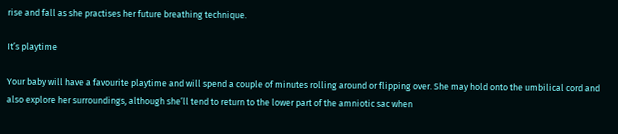rise and fall as she practises her future breathing technique.

It’s playtime

Your baby will have a favourite playtime and will spend a couple of minutes rolling around or flipping over. She may hold onto the umbilical cord and also explore her surroundings, although she’ll tend to return to the lower part of the amniotic sac when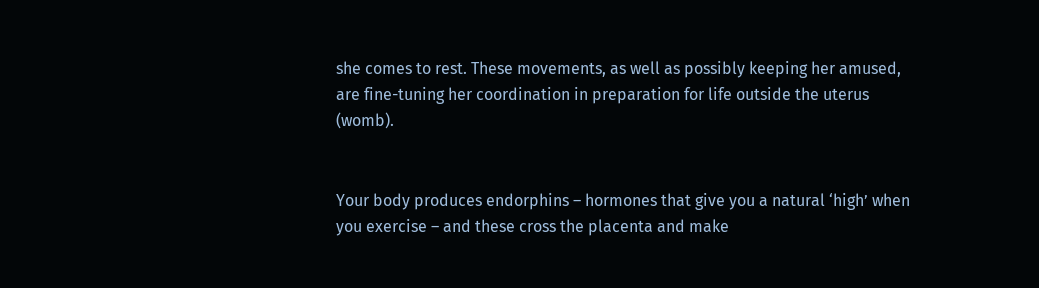she comes to rest. These movements, as well as possibly keeping her amused, are fine-tuning her coordination in preparation for life outside the uterus (womb).


Your body produces endorphins – hormones that give you a natural ‘high’ when you exercise – and these cross the placenta and make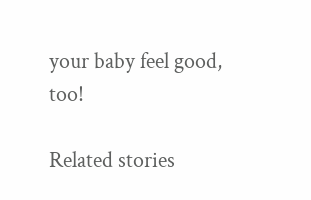your baby feel good, too!

Related stories